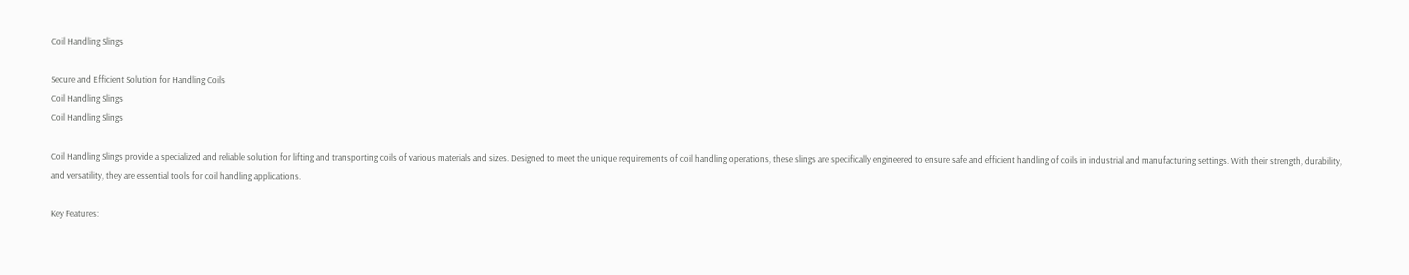Coil Handling Slings

Secure and Efficient Solution for Handling Coils
Coil Handling Slings
Coil Handling Slings

Coil Handling Slings provide a specialized and reliable solution for lifting and transporting coils of various materials and sizes. Designed to meet the unique requirements of coil handling operations, these slings are specifically engineered to ensure safe and efficient handling of coils in industrial and manufacturing settings. With their strength, durability, and versatility, they are essential tools for coil handling applications.

Key Features: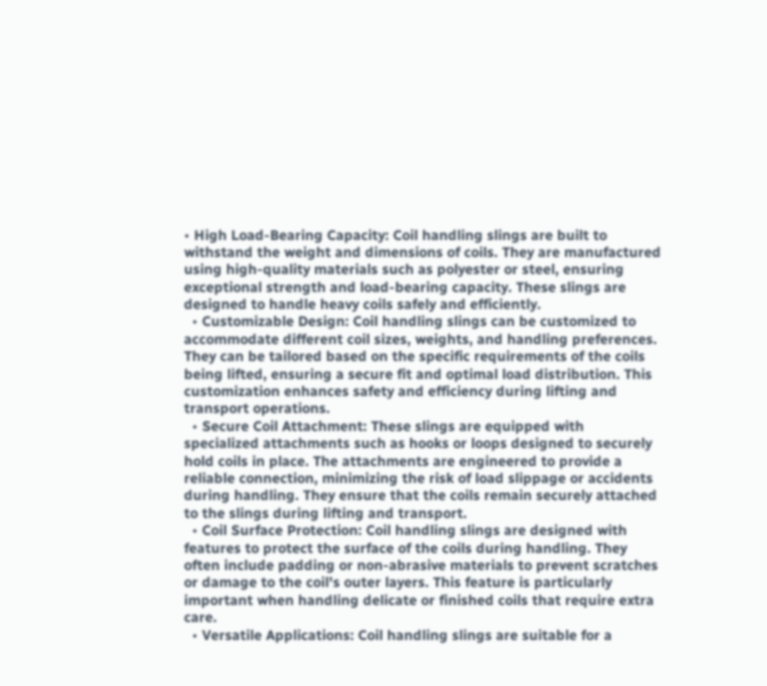• High Load-Bearing Capacity: Coil handling slings are built to withstand the weight and dimensions of coils. They are manufactured using high-quality materials such as polyester or steel, ensuring exceptional strength and load-bearing capacity. These slings are designed to handle heavy coils safely and efficiently.
  • Customizable Design: Coil handling slings can be customized to accommodate different coil sizes, weights, and handling preferences. They can be tailored based on the specific requirements of the coils being lifted, ensuring a secure fit and optimal load distribution. This customization enhances safety and efficiency during lifting and transport operations.
  • Secure Coil Attachment: These slings are equipped with specialized attachments such as hooks or loops designed to securely hold coils in place. The attachments are engineered to provide a reliable connection, minimizing the risk of load slippage or accidents during handling. They ensure that the coils remain securely attached to the slings during lifting and transport.
  • Coil Surface Protection: Coil handling slings are designed with features to protect the surface of the coils during handling. They often include padding or non-abrasive materials to prevent scratches or damage to the coil's outer layers. This feature is particularly important when handling delicate or finished coils that require extra care.
  • Versatile Applications: Coil handling slings are suitable for a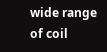wide range of coil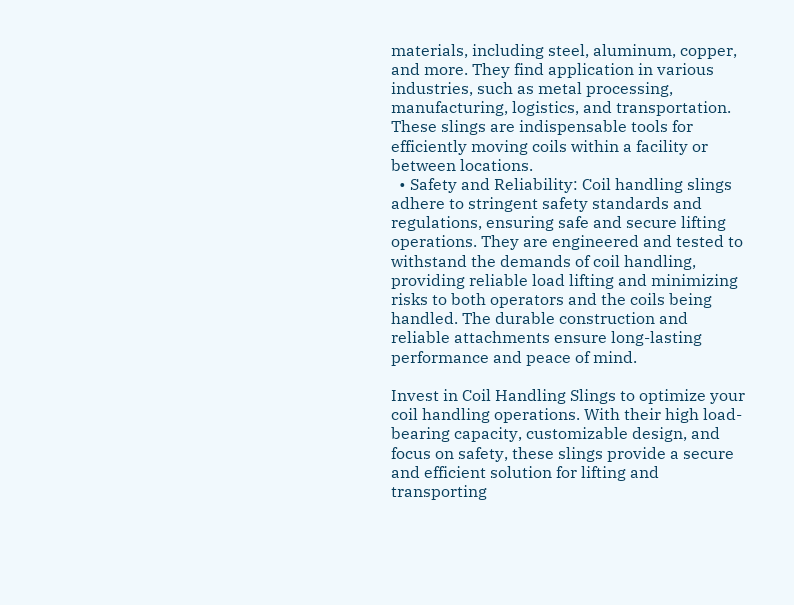materials, including steel, aluminum, copper, and more. They find application in various industries, such as metal processing, manufacturing, logistics, and transportation. These slings are indispensable tools for efficiently moving coils within a facility or between locations.
  • Safety and Reliability: Coil handling slings adhere to stringent safety standards and regulations, ensuring safe and secure lifting operations. They are engineered and tested to withstand the demands of coil handling, providing reliable load lifting and minimizing risks to both operators and the coils being handled. The durable construction and reliable attachments ensure long-lasting performance and peace of mind.

Invest in Coil Handling Slings to optimize your coil handling operations. With their high load-bearing capacity, customizable design, and focus on safety, these slings provide a secure and efficient solution for lifting and transporting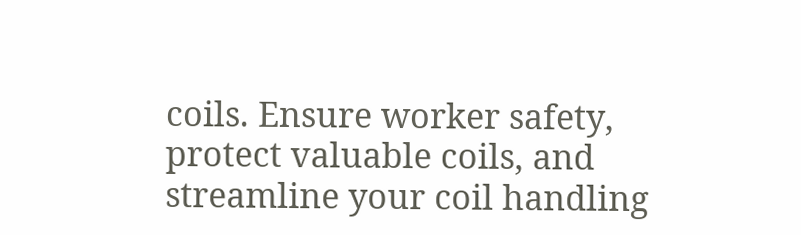coils. Ensure worker safety, protect valuable coils, and streamline your coil handling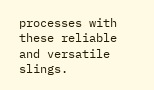processes with these reliable and versatile slings.